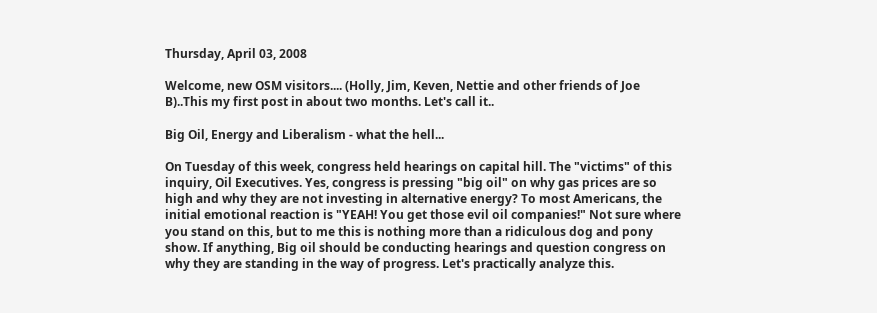Thursday, April 03, 2008

Welcome, new OSM visitors.... (Holly, Jim, Keven, Nettie and other friends of Joe B)..This my first post in about two months. Let's call it..

Big Oil, Energy and Liberalism - what the hell...

On Tuesday of this week, congress held hearings on capital hill. The "victims" of this inquiry, Oil Executives. Yes, congress is pressing "big oil" on why gas prices are so high and why they are not investing in alternative energy? To most Americans, the initial emotional reaction is "YEAH! You get those evil oil companies!" Not sure where you stand on this, but to me this is nothing more than a ridiculous dog and pony show. If anything, Big oil should be conducting hearings and question congress on why they are standing in the way of progress. Let's practically analyze this.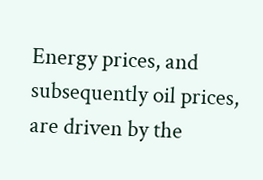Energy prices, and subsequently oil prices, are driven by the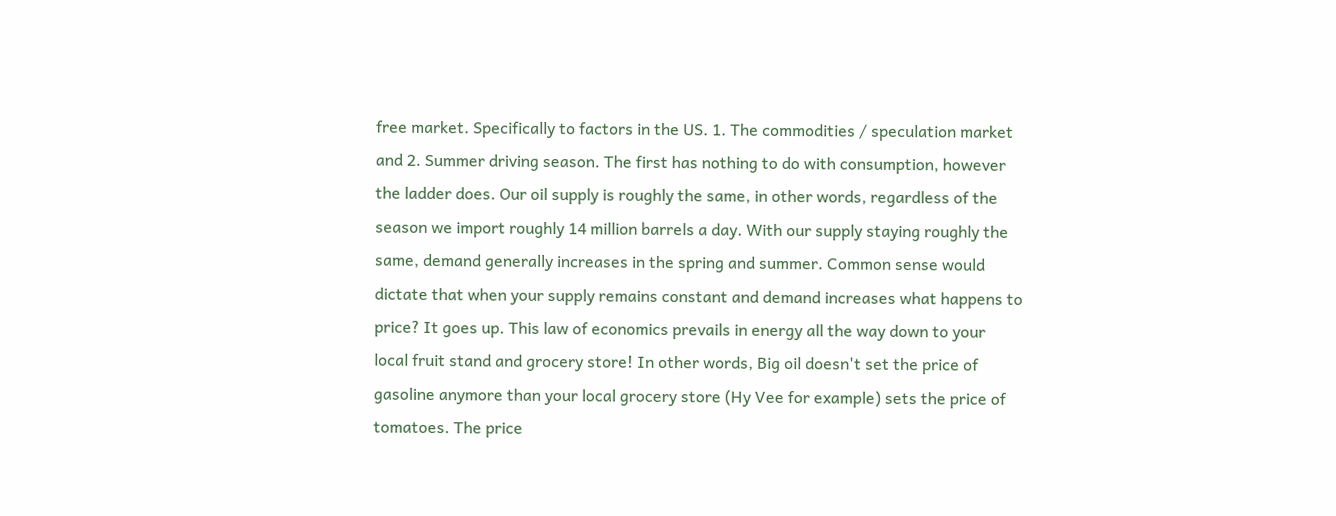free market. Specifically to factors in the US. 1. The commodities / speculation market and 2. Summer driving season. The first has nothing to do with consumption, however the ladder does. Our oil supply is roughly the same, in other words, regardless of the season we import roughly 14 million barrels a day. With our supply staying roughly the same, demand generally increases in the spring and summer. Common sense would dictate that when your supply remains constant and demand increases what happens to price? It goes up. This law of economics prevails in energy all the way down to your local fruit stand and grocery store! In other words, Big oil doesn't set the price of gasoline anymore than your local grocery store (Hy Vee for example) sets the price of tomatoes. The price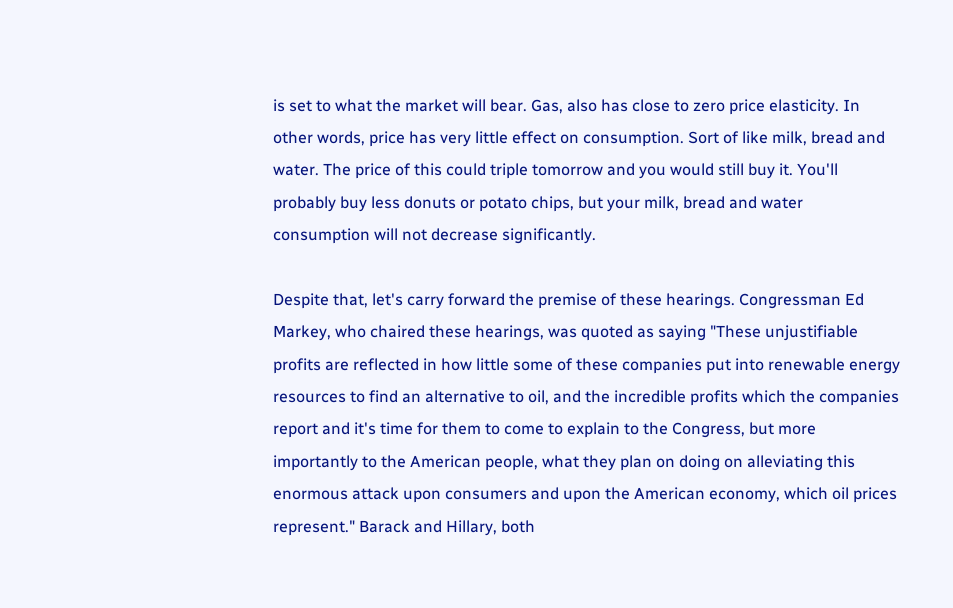is set to what the market will bear. Gas, also has close to zero price elasticity. In other words, price has very little effect on consumption. Sort of like milk, bread and water. The price of this could triple tomorrow and you would still buy it. You'll probably buy less donuts or potato chips, but your milk, bread and water consumption will not decrease significantly.

Despite that, let's carry forward the premise of these hearings. Congressman Ed Markey, who chaired these hearings, was quoted as saying "These unjustifiable profits are reflected in how little some of these companies put into renewable energy resources to find an alternative to oil, and the incredible profits which the companies report and it's time for them to come to explain to the Congress, but more importantly to the American people, what they plan on doing on alleviating this enormous attack upon consumers and upon the American economy, which oil prices represent." Barack and Hillary, both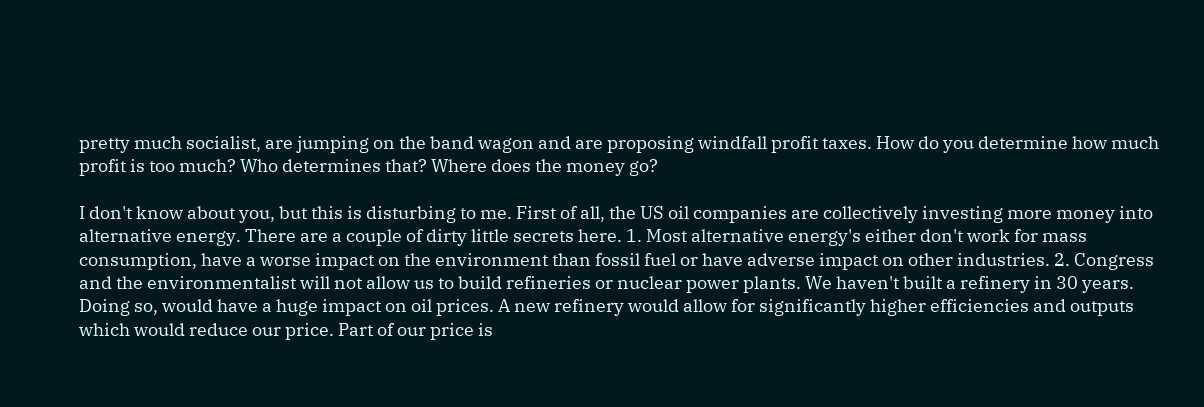pretty much socialist, are jumping on the band wagon and are proposing windfall profit taxes. How do you determine how much profit is too much? Who determines that? Where does the money go?

I don't know about you, but this is disturbing to me. First of all, the US oil companies are collectively investing more money into alternative energy. There are a couple of dirty little secrets here. 1. Most alternative energy's either don't work for mass consumption, have a worse impact on the environment than fossil fuel or have adverse impact on other industries. 2. Congress and the environmentalist will not allow us to build refineries or nuclear power plants. We haven't built a refinery in 30 years. Doing so, would have a huge impact on oil prices. A new refinery would allow for significantly higher efficiencies and outputs which would reduce our price. Part of our price is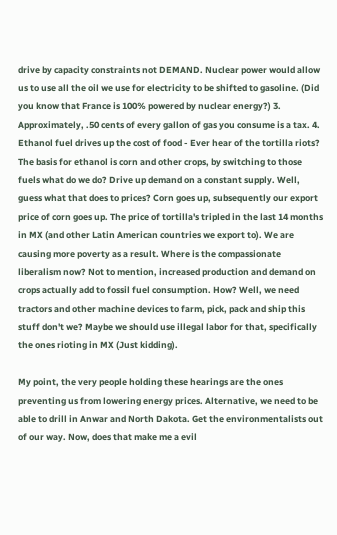drive by capacity constraints not DEMAND. Nuclear power would allow us to use all the oil we use for electricity to be shifted to gasoline. (Did you know that France is 100% powered by nuclear energy?) 3. Approximately, .50 cents of every gallon of gas you consume is a tax. 4. Ethanol fuel drives up the cost of food - Ever hear of the tortilla riots? The basis for ethanol is corn and other crops, by switching to those fuels what do we do? Drive up demand on a constant supply. Well, guess what that does to prices? Corn goes up, subsequently our export price of corn goes up. The price of tortilla's tripled in the last 14 months in MX (and other Latin American countries we export to). We are causing more poverty as a result. Where is the compassionate liberalism now? Not to mention, increased production and demand on crops actually add to fossil fuel consumption. How? Well, we need tractors and other machine devices to farm, pick, pack and ship this stuff don't we? Maybe we should use illegal labor for that, specifically the ones rioting in MX (Just kidding).

My point, the very people holding these hearings are the ones preventing us from lowering energy prices. Alternative, we need to be able to drill in Anwar and North Dakota. Get the environmentalists out of our way. Now, does that make me a evil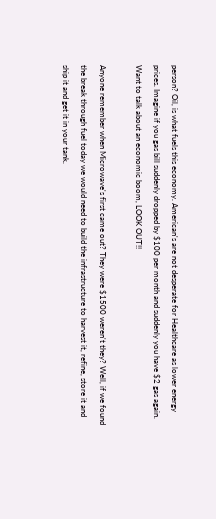person? Oil, is what fuels this economy. American's are not desperate for Healthcare as lower energy prices. Imagine if you gas bill suddenly dropped by $100 per month and suddenly you have $2 gas again. Want to talk about an economic boom, LOOK OUT!!

Anyone remember when Microwave's first came out? They were $1500 weren't they? Well, if we found the break through fuel today we would need to build the infrastructure to harvest it, refine, store it and ship it and get it in your tank.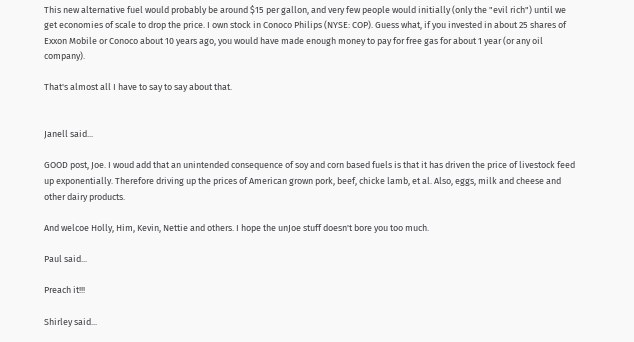This new alternative fuel would probably be around $15 per gallon, and very few people would initially (only the "evil rich") until we get economies of scale to drop the price. I own stock in Conoco Philips (NYSE: COP). Guess what, if you invested in about 25 shares of Exxon Mobile or Conoco about 10 years ago, you would have made enough money to pay for free gas for about 1 year (or any oil company).

That's almost all I have to say to say about that.


Janell said...

GOOD post, Joe. I woud add that an unintended consequence of soy and corn based fuels is that it has driven the price of livestock feed up exponentially. Therefore driving up the prices of American grown pork, beef, chicke lamb, et al. Also, eggs, milk and cheese and other dairy products.

And welcoe Holly, Him, Kevin, Nettie and others. I hope the unJoe stuff doesn't bore you too much.

Paul said...

Preach it!!!

Shirley said...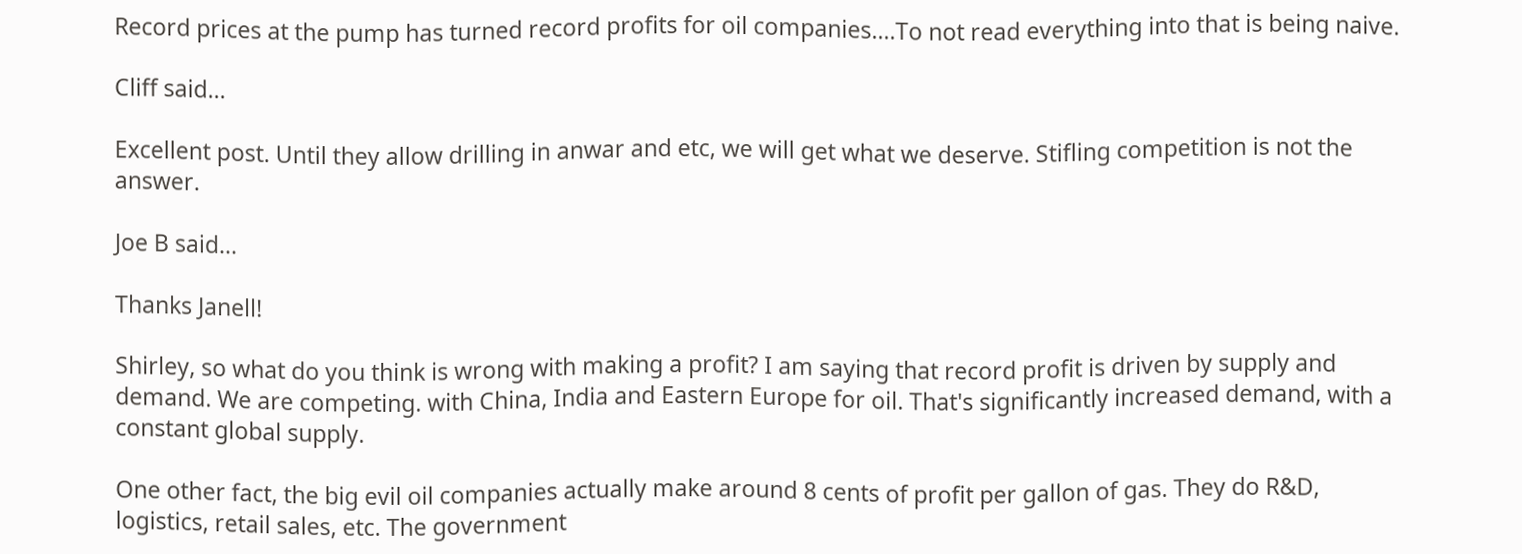Record prices at the pump has turned record profits for oil companies....To not read everything into that is being naive.

Cliff said...

Excellent post. Until they allow drilling in anwar and etc, we will get what we deserve. Stifling competition is not the answer.

Joe B said...

Thanks Janell!

Shirley, so what do you think is wrong with making a profit? I am saying that record profit is driven by supply and demand. We are competing. with China, India and Eastern Europe for oil. That's significantly increased demand, with a constant global supply.

One other fact, the big evil oil companies actually make around 8 cents of profit per gallon of gas. They do R&D, logistics, retail sales, etc. The government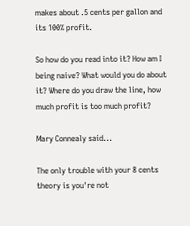makes about .5 cents per gallon and its 100% profit.

So how do you read into it? How am I being naive? What would you do about it? Where do you draw the line, how much profit is too much profit?

Mary Connealy said...

The only trouble with your 8 cents theory is you're not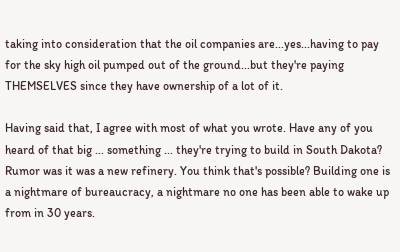taking into consideration that the oil companies are...yes...having to pay for the sky high oil pumped out of the ground...but they're paying THEMSELVES since they have ownership of a lot of it.

Having said that, I agree with most of what you wrote. Have any of you heard of that big ... something ... they're trying to build in South Dakota? Rumor was it was a new refinery. You think that's possible? Building one is a nightmare of bureaucracy, a nightmare no one has been able to wake up from in 30 years.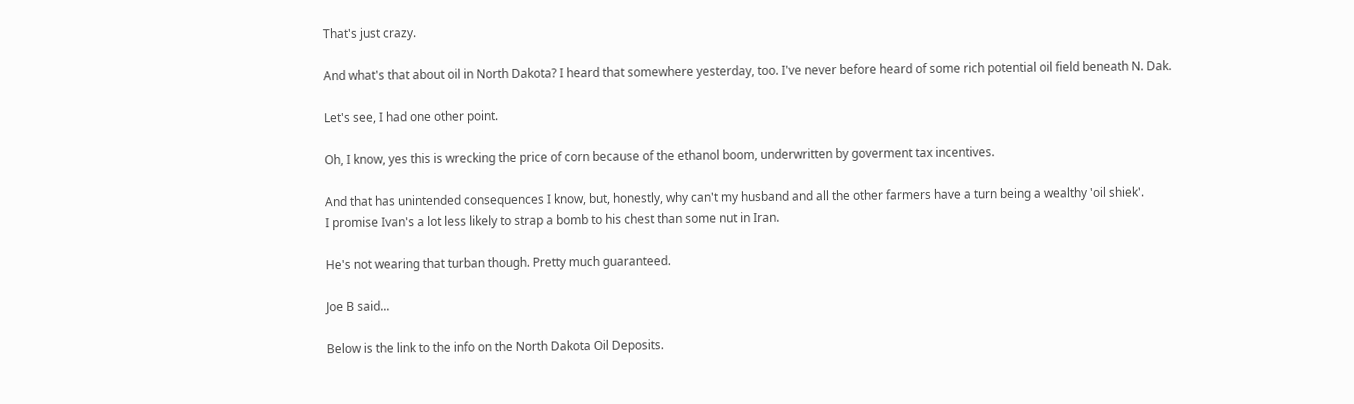That's just crazy.

And what's that about oil in North Dakota? I heard that somewhere yesterday, too. I've never before heard of some rich potential oil field beneath N. Dak.

Let's see, I had one other point.

Oh, I know, yes this is wrecking the price of corn because of the ethanol boom, underwritten by goverment tax incentives.

And that has unintended consequences I know, but, honestly, why can't my husband and all the other farmers have a turn being a wealthy 'oil shiek'.
I promise Ivan's a lot less likely to strap a bomb to his chest than some nut in Iran.

He's not wearing that turban though. Pretty much guaranteed.

Joe B said...

Below is the link to the info on the North Dakota Oil Deposits.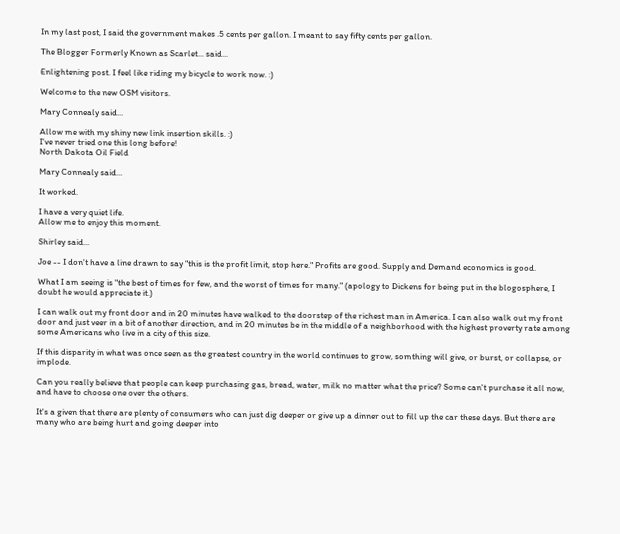In my last post, I said the government makes .5 cents per gallon. I meant to say fifty cents per gallon.

The Blogger Formerly Known as Scarlet... said...

Enlightening post. I feel like riding my bicycle to work now. :)

Welcome to the new OSM visitors.

Mary Connealy said...

Allow me with my shiny new link insertion skills. :)
I've never tried one this long before!
North Dakota Oil Field

Mary Connealy said...

It worked.

I have a very quiet life.
Allow me to enjoy this moment.

Shirley said...

Joe -- I don't have a line drawn to say "this is the profit limit, stop here." Profits are good. Supply and Demand economics is good.

What I am seeing is "the best of times for few, and the worst of times for many." (apology to Dickens for being put in the blogosphere, I doubt he would appreciate it.)

I can walk out my front door and in 20 minutes have walked to the doorstep of the richest man in America. I can also walk out my front door and just veer in a bit of another direction, and in 20 minutes be in the middle of a neighborhood with the highest proverty rate among some Americans who live in a city of this size.

If this disparity in what was once seen as the greatest country in the world continues to grow, somthing will give, or burst, or collapse, or implode.

Can you really believe that people can keep purchasing gas, bread, water, milk no matter what the price? Some can't purchase it all now, and have to choose one over the others.

It's a given that there are plenty of consumers who can just dig deeper or give up a dinner out to fill up the car these days. But there are many who are being hurt and going deeper into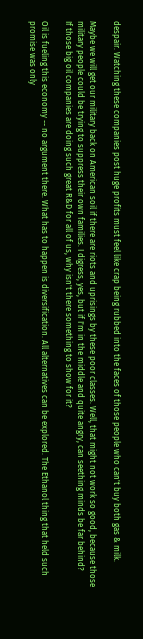despair. Watching these companies post huge profits must feel like crap being rubbed into the faces of those people who can't buy both gas & milk.

Maybe we will get our military back on American soil if there are riots and uprisings by these poor classes. Well, that might not work so good, because those military people could be trying to suppress their own families. I digress, yes, but if I'm in the middle and quite angry, can seething minds be far behind?
If those big oil companies are doing such great R&D for all of us, why isn't there something to show for it?

Oil is fueling this economy -- no argument there. What has to happen is diversification. All alternatives can be explored. The Ethanol thing that held such promise was only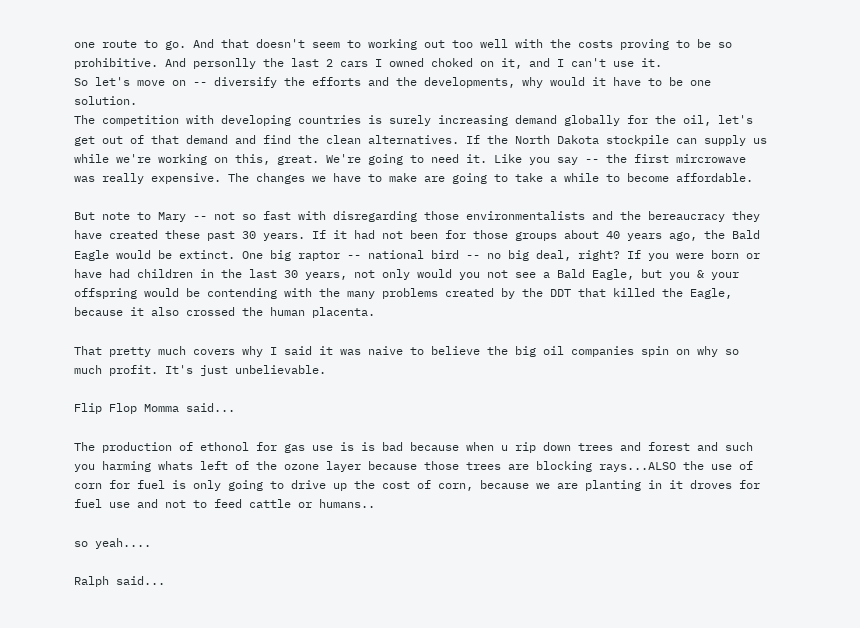one route to go. And that doesn't seem to working out too well with the costs proving to be so prohibitive. And personlly the last 2 cars I owned choked on it, and I can't use it.
So let's move on -- diversify the efforts and the developments, why would it have to be one solution.
The competition with developing countries is surely increasing demand globally for the oil, let's get out of that demand and find the clean alternatives. If the North Dakota stockpile can supply us while we're working on this, great. We're going to need it. Like you say -- the first mircrowave was really expensive. The changes we have to make are going to take a while to become affordable.

But note to Mary -- not so fast with disregarding those environmentalists and the bereaucracy they have created these past 30 years. If it had not been for those groups about 40 years ago, the Bald Eagle would be extinct. One big raptor -- national bird -- no big deal, right? If you were born or have had children in the last 30 years, not only would you not see a Bald Eagle, but you & your offspring would be contending with the many problems created by the DDT that killed the Eagle, because it also crossed the human placenta.

That pretty much covers why I said it was naive to believe the big oil companies spin on why so much profit. It's just unbelievable.

Flip Flop Momma said...

The production of ethonol for gas use is is bad because when u rip down trees and forest and such you harming whats left of the ozone layer because those trees are blocking rays...ALSO the use of corn for fuel is only going to drive up the cost of corn, because we are planting in it droves for fuel use and not to feed cattle or humans..

so yeah....

Ralph said...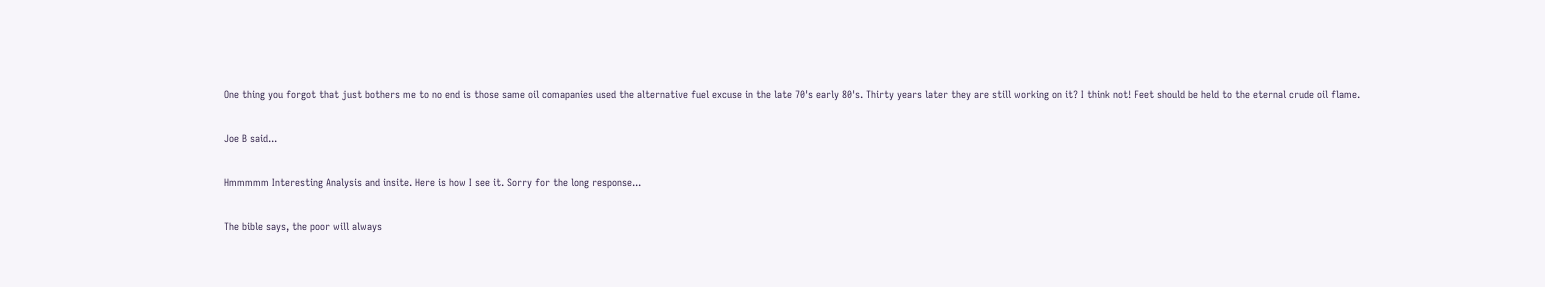One thing you forgot that just bothers me to no end is those same oil comapanies used the alternative fuel excuse in the late 70's early 80's. Thirty years later they are still working on it? I think not! Feet should be held to the eternal crude oil flame.

Joe B said...

Hmmmmm Interesting Analysis and insite. Here is how I see it. Sorry for the long response...

The bible says, the poor will always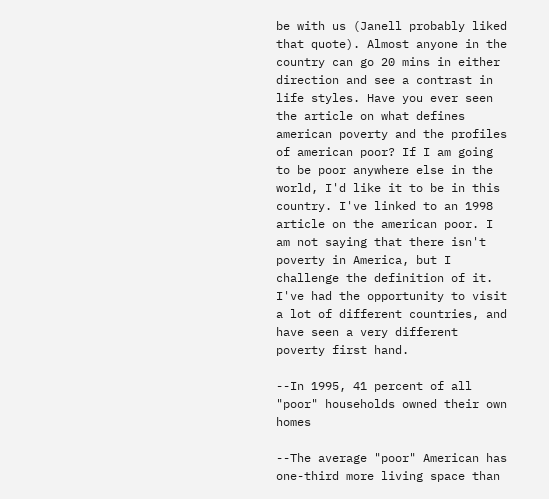be with us (Janell probably liked that quote). Almost anyone in the country can go 20 mins in either direction and see a contrast in life styles. Have you ever seen the article on what defines american poverty and the profiles of american poor? If I am going to be poor anywhere else in the world, I'd like it to be in this country. I've linked to an 1998 article on the american poor. I am not saying that there isn't poverty in America, but I challenge the definition of it. I've had the opportunity to visit a lot of different countries, and have seen a very different poverty first hand.

--In 1995, 41 percent of all "poor" households owned their own homes

--The average "poor" American has one-third more living space than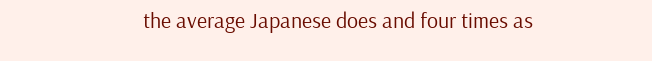the average Japanese does and four times as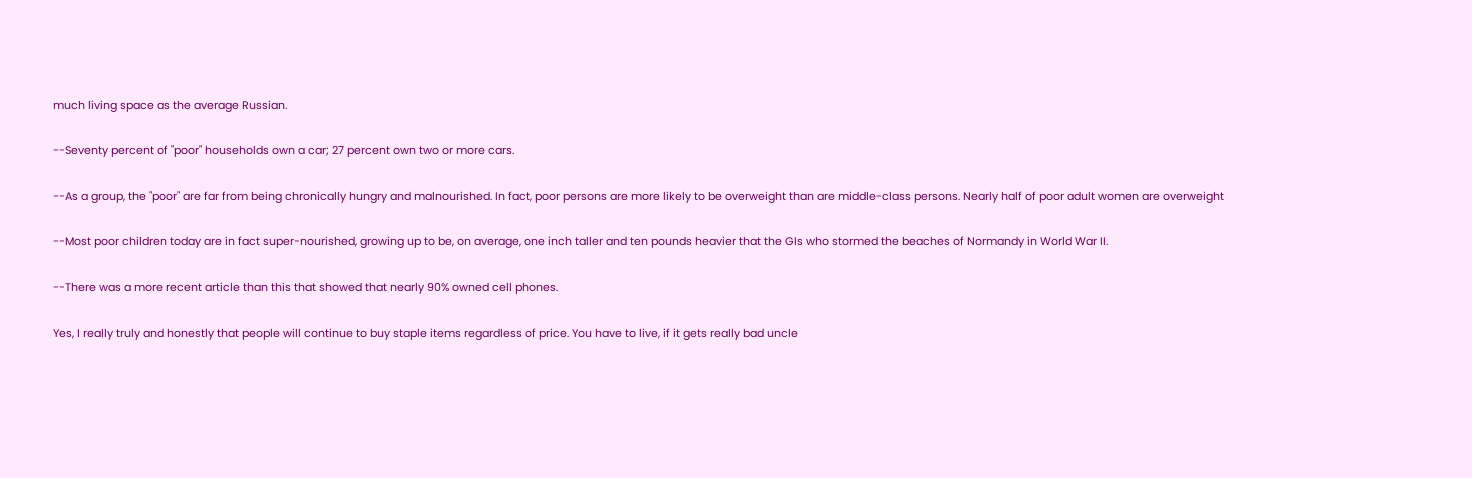much living space as the average Russian.

--Seventy percent of "poor" households own a car; 27 percent own two or more cars.

--As a group, the "poor" are far from being chronically hungry and malnourished. In fact, poor persons are more likely to be overweight than are middle-class persons. Nearly half of poor adult women are overweight

--Most poor children today are in fact super-nourished, growing up to be, on average, one inch taller and ten pounds heavier that the GIs who stormed the beaches of Normandy in World War II.

--There was a more recent article than this that showed that nearly 90% owned cell phones.

Yes, I really truly and honestly that people will continue to buy staple items regardless of price. You have to live, if it gets really bad uncle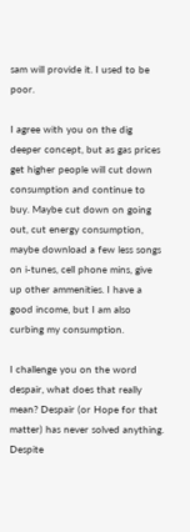sam will provide it. I used to be poor.

I agree with you on the dig deeper concept, but as gas prices get higher people will cut down consumption and continue to buy. Maybe cut down on going out, cut energy consumption, maybe download a few less songs on i-tunes, cell phone mins, give up other ammenities. I have a good income, but I am also curbing my consumption.

I challenge you on the word despair, what does that really mean? Despair (or Hope for that matter) has never solved anything. Despite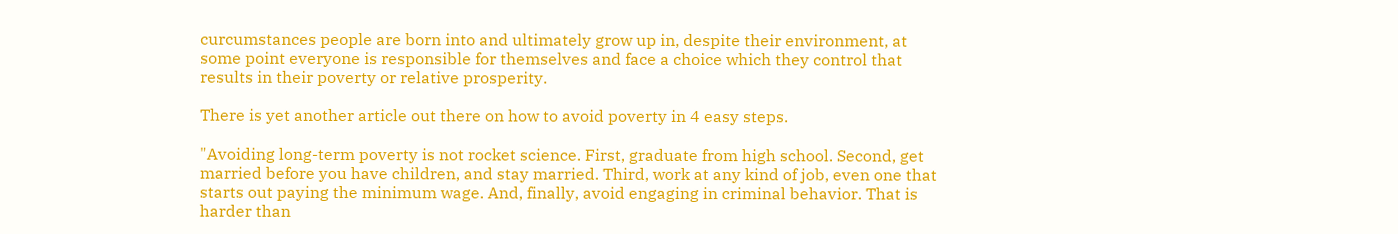curcumstances people are born into and ultimately grow up in, despite their environment, at some point everyone is responsible for themselves and face a choice which they control that results in their poverty or relative prosperity.

There is yet another article out there on how to avoid poverty in 4 easy steps.

"Avoiding long-term poverty is not rocket science. First, graduate from high school. Second, get married before you have children, and stay married. Third, work at any kind of job, even one that starts out paying the minimum wage. And, finally, avoid engaging in criminal behavior. That is harder than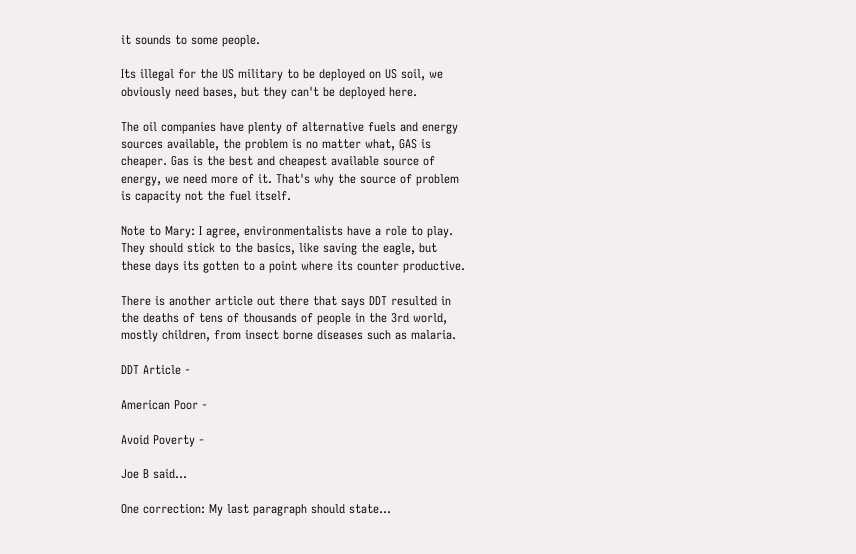it sounds to some people.

Its illegal for the US military to be deployed on US soil, we obviously need bases, but they can't be deployed here.

The oil companies have plenty of alternative fuels and energy sources available, the problem is no matter what, GAS is cheaper. Gas is the best and cheapest available source of energy, we need more of it. That's why the source of problem is capacity not the fuel itself.

Note to Mary: I agree, environmentalists have a role to play. They should stick to the basics, like saving the eagle, but these days its gotten to a point where its counter productive.

There is another article out there that says DDT resulted in the deaths of tens of thousands of people in the 3rd world, mostly children, from insect borne diseases such as malaria.

DDT Article -

American Poor -

Avoid Poverty -

Joe B said...

One correction: My last paragraph should state...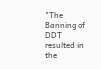"The Banning of DDT resulted in the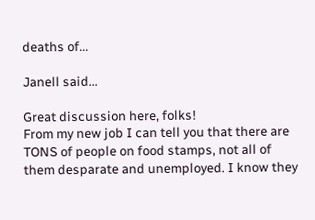deaths of...

Janell said...

Great discussion here, folks!
From my new job I can tell you that there are TONS of people on food stamps, not all of them desparate and unemployed. I know they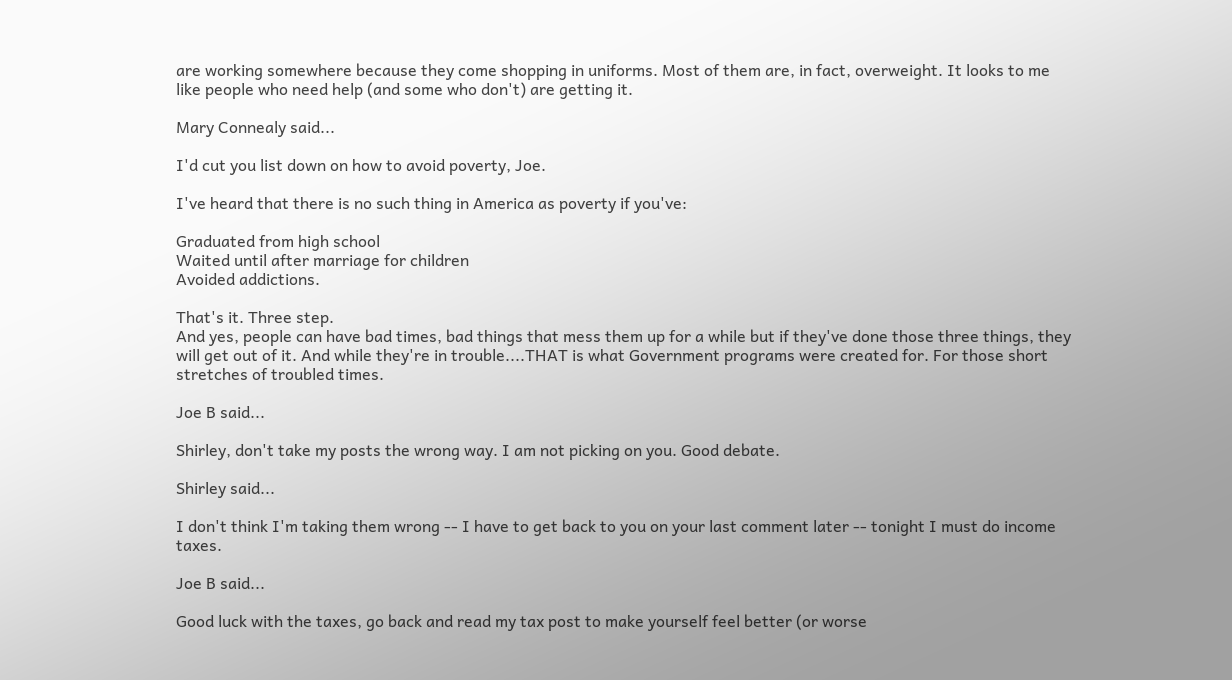are working somewhere because they come shopping in uniforms. Most of them are, in fact, overweight. It looks to me like people who need help (and some who don't) are getting it.

Mary Connealy said...

I'd cut you list down on how to avoid poverty, Joe.

I've heard that there is no such thing in America as poverty if you've:

Graduated from high school
Waited until after marriage for children
Avoided addictions.

That's it. Three step.
And yes, people can have bad times, bad things that mess them up for a while but if they've done those three things, they will get out of it. And while they're in trouble....THAT is what Government programs were created for. For those short stretches of troubled times.

Joe B said...

Shirley, don't take my posts the wrong way. I am not picking on you. Good debate.

Shirley said...

I don't think I'm taking them wrong -- I have to get back to you on your last comment later -- tonight I must do income taxes.

Joe B said...

Good luck with the taxes, go back and read my tax post to make yourself feel better (or worse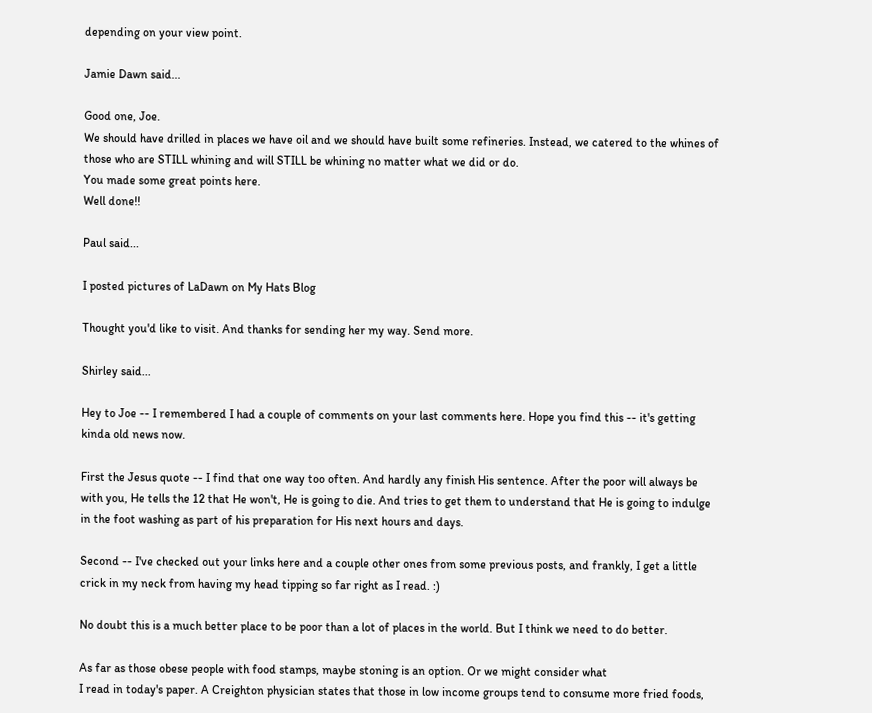depending on your view point.

Jamie Dawn said...

Good one, Joe.
We should have drilled in places we have oil and we should have built some refineries. Instead, we catered to the whines of those who are STILL whining and will STILL be whining no matter what we did or do.
You made some great points here.
Well done!!

Paul said...

I posted pictures of LaDawn on My Hats Blog

Thought you'd like to visit. And thanks for sending her my way. Send more.

Shirley said...

Hey to Joe -- I remembered I had a couple of comments on your last comments here. Hope you find this -- it's getting kinda old news now.

First the Jesus quote -- I find that one way too often. And hardly any finish His sentence. After the poor will always be with you, He tells the 12 that He won't, He is going to die. And tries to get them to understand that He is going to indulge in the foot washing as part of his preparation for His next hours and days.

Second -- I've checked out your links here and a couple other ones from some previous posts, and frankly, I get a little crick in my neck from having my head tipping so far right as I read. :)

No doubt this is a much better place to be poor than a lot of places in the world. But I think we need to do better.

As far as those obese people with food stamps, maybe stoning is an option. Or we might consider what
I read in today's paper. A Creighton physician states that those in low income groups tend to consume more fried foods,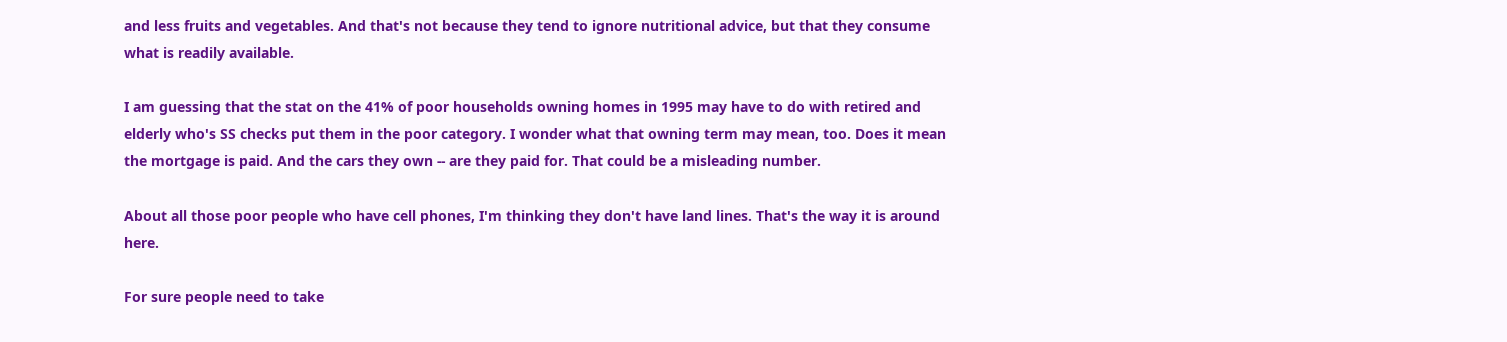and less fruits and vegetables. And that's not because they tend to ignore nutritional advice, but that they consume what is readily available.

I am guessing that the stat on the 41% of poor households owning homes in 1995 may have to do with retired and elderly who's SS checks put them in the poor category. I wonder what that owning term may mean, too. Does it mean the mortgage is paid. And the cars they own -- are they paid for. That could be a misleading number.

About all those poor people who have cell phones, I'm thinking they don't have land lines. That's the way it is around here.

For sure people need to take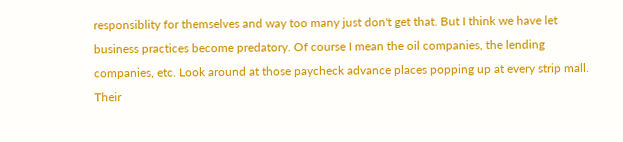responsiblity for themselves and way too many just don't get that. But I think we have let business practices become predatory. Of course I mean the oil companies, the lending companies, etc. Look around at those paycheck advance places popping up at every strip mall. Their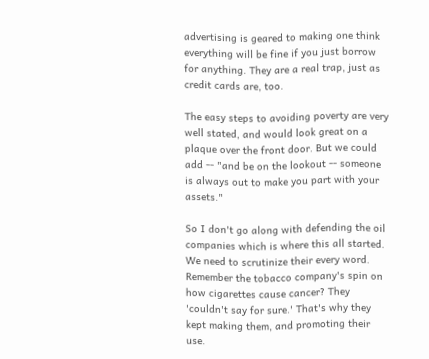advertising is geared to making one think everything will be fine if you just borrow for anything. They are a real trap, just as credit cards are, too.

The easy steps to avoiding poverty are very well stated, and would look great on a plaque over the front door. But we could add -- "and be on the lookout -- someone is always out to make you part with your assets."

So I don't go along with defending the oil companies which is where this all started. We need to scrutinize their every word.
Remember the tobacco company's spin on how cigarettes cause cancer? They 'couldn't say for sure.' That's why they kept making them, and promoting their use.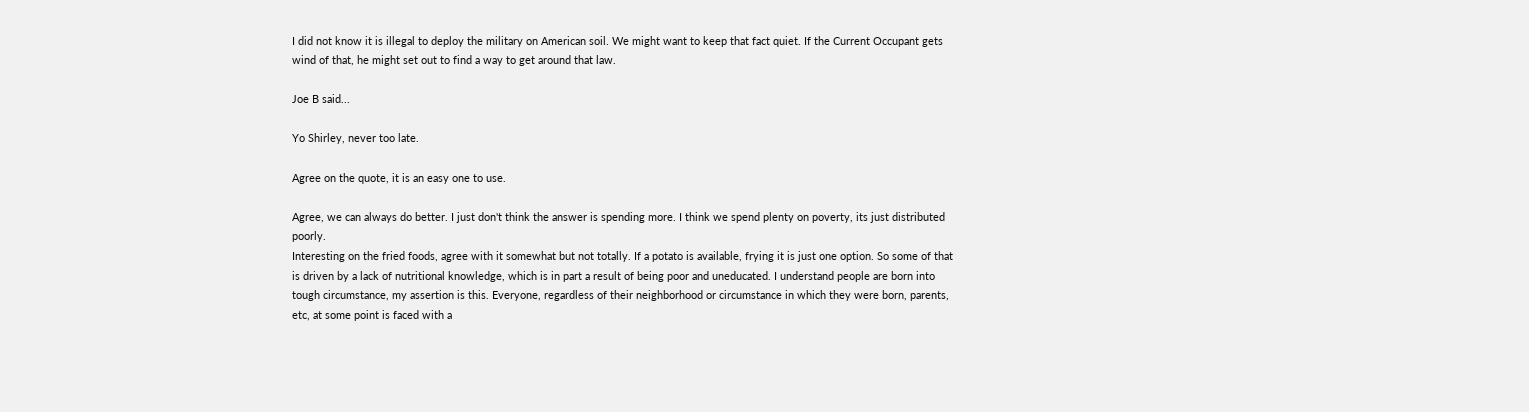I did not know it is illegal to deploy the military on American soil. We might want to keep that fact quiet. If the Current Occupant gets wind of that, he might set out to find a way to get around that law.

Joe B said...

Yo Shirley, never too late.

Agree on the quote, it is an easy one to use.

Agree, we can always do better. I just don't think the answer is spending more. I think we spend plenty on poverty, its just distributed poorly.
Interesting on the fried foods, agree with it somewhat but not totally. If a potato is available, frying it is just one option. So some of that is driven by a lack of nutritional knowledge, which is in part a result of being poor and uneducated. I understand people are born into tough circumstance, my assertion is this. Everyone, regardless of their neighborhood or circumstance in which they were born, parents, etc, at some point is faced with a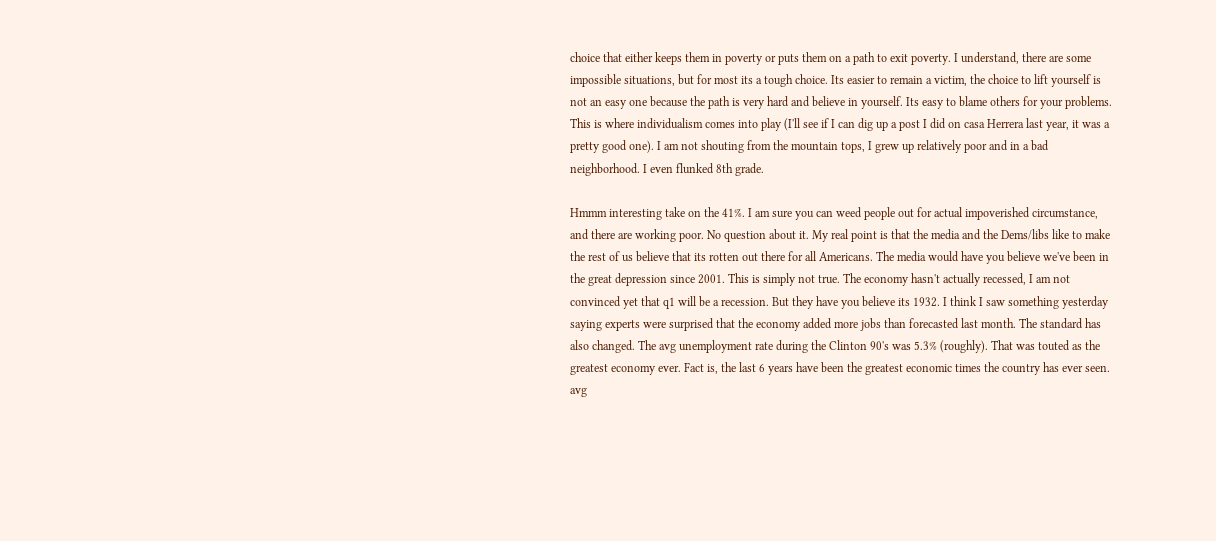choice that either keeps them in poverty or puts them on a path to exit poverty. I understand, there are some impossible situations, but for most its a tough choice. Its easier to remain a victim, the choice to lift yourself is not an easy one because the path is very hard and believe in yourself. Its easy to blame others for your problems. This is where individualism comes into play (I'll see if I can dig up a post I did on casa Herrera last year, it was a pretty good one). I am not shouting from the mountain tops, I grew up relatively poor and in a bad neighborhood. I even flunked 8th grade.

Hmmm interesting take on the 41%. I am sure you can weed people out for actual impoverished circumstance, and there are working poor. No question about it. My real point is that the media and the Dems/libs like to make the rest of us believe that its rotten out there for all Americans. The media would have you believe we've been in the great depression since 2001. This is simply not true. The economy hasn't actually recessed, I am not convinced yet that q1 will be a recession. But they have you believe its 1932. I think I saw something yesterday saying experts were surprised that the economy added more jobs than forecasted last month. The standard has also changed. The avg unemployment rate during the Clinton 90's was 5.3% (roughly). That was touted as the greatest economy ever. Fact is, the last 6 years have been the greatest economic times the country has ever seen. avg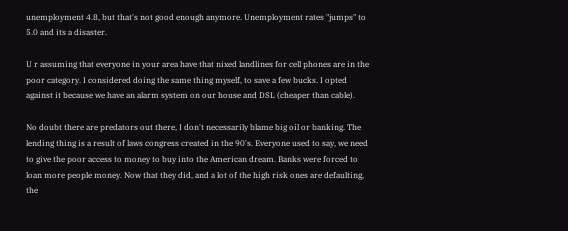unemployment 4.8, but that's not good enough anymore. Unemployment rates "jumps" to 5.0 and its a disaster.

U r assuming that everyone in your area have that nixed landlines for cell phones are in the poor category. I considered doing the same thing myself, to save a few bucks. I opted against it because we have an alarm system on our house and DSL (cheaper than cable).

No doubt there are predators out there, I don't necessarily blame big oil or banking. The lending thing is a result of laws congress created in the 90's. Everyone used to say, we need to give the poor access to money to buy into the American dream. Banks were forced to loan more people money. Now that they did, and a lot of the high risk ones are defaulting, the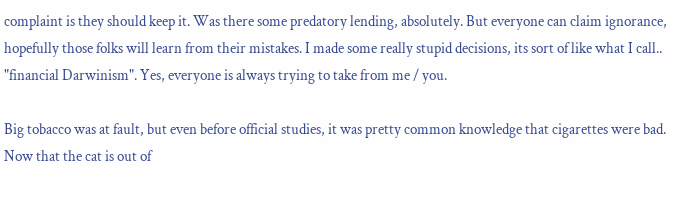complaint is they should keep it. Was there some predatory lending, absolutely. But everyone can claim ignorance, hopefully those folks will learn from their mistakes. I made some really stupid decisions, its sort of like what I call.. "financial Darwinism". Yes, everyone is always trying to take from me / you.

Big tobacco was at fault, but even before official studies, it was pretty common knowledge that cigarettes were bad. Now that the cat is out of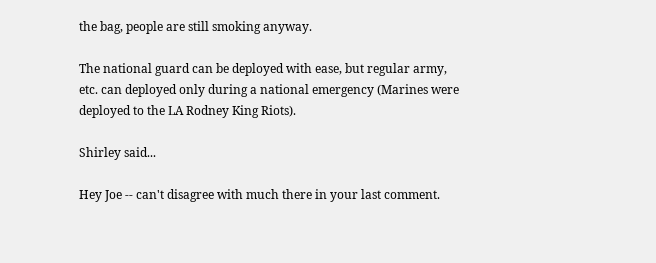the bag, people are still smoking anyway.

The national guard can be deployed with ease, but regular army, etc. can deployed only during a national emergency (Marines were deployed to the LA Rodney King Riots).

Shirley said...

Hey Joe -- can't disagree with much there in your last comment.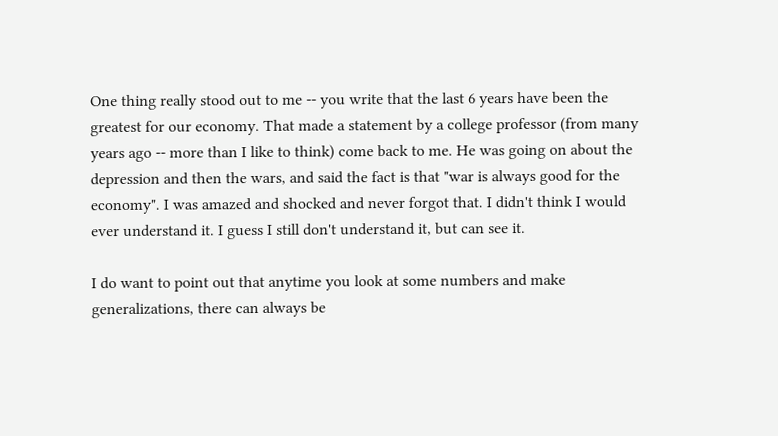One thing really stood out to me -- you write that the last 6 years have been the greatest for our economy. That made a statement by a college professor (from many years ago -- more than I like to think) come back to me. He was going on about the depression and then the wars, and said the fact is that "war is always good for the economy". I was amazed and shocked and never forgot that. I didn't think I would ever understand it. I guess I still don't understand it, but can see it.

I do want to point out that anytime you look at some numbers and make generalizations, there can always be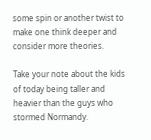some spin or another twist to make one think deeper and consider more theories.

Take your note about the kids of today being taller and heavier than the guys who stormed Normandy.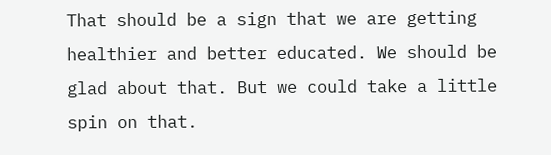That should be a sign that we are getting healthier and better educated. We should be glad about that. But we could take a little spin on that.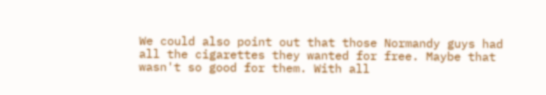We could also point out that those Normandy guys had all the cigarettes they wanted for free. Maybe that wasn't so good for them. With all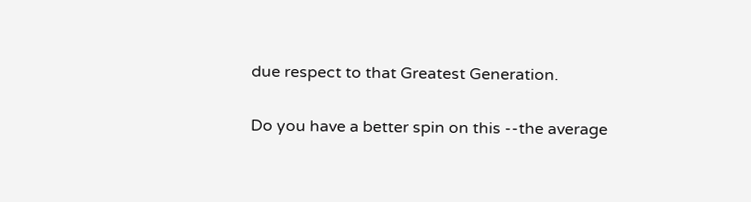due respect to that Greatest Generation.

Do you have a better spin on this --the average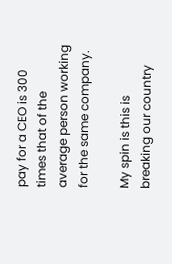pay for a CEO is 300 times that of the average person working for the same company.

My spin is this is breaking our country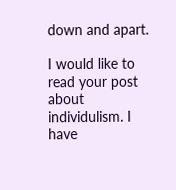down and apart.

I would like to read your post about individulism. I have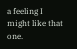a feeling I might like that one.